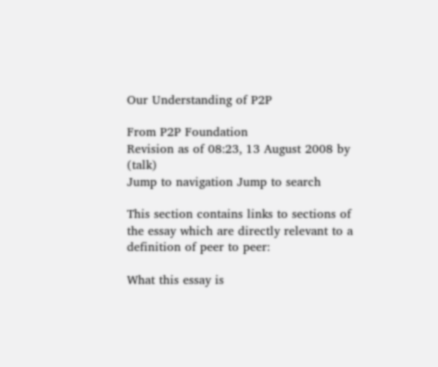Our Understanding of P2P

From P2P Foundation
Revision as of 08:23, 13 August 2008 by (talk)
Jump to navigation Jump to search

This section contains links to sections of the essay which are directly relevant to a definition of peer to peer:

What this essay is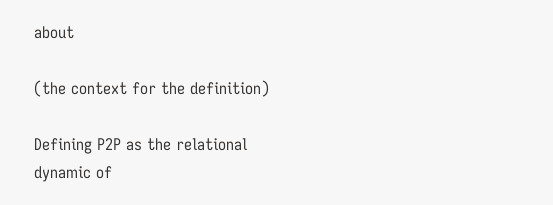about

(the context for the definition)

Defining P2P as the relational dynamic of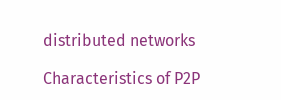distributed networks

Characteristics of P2P